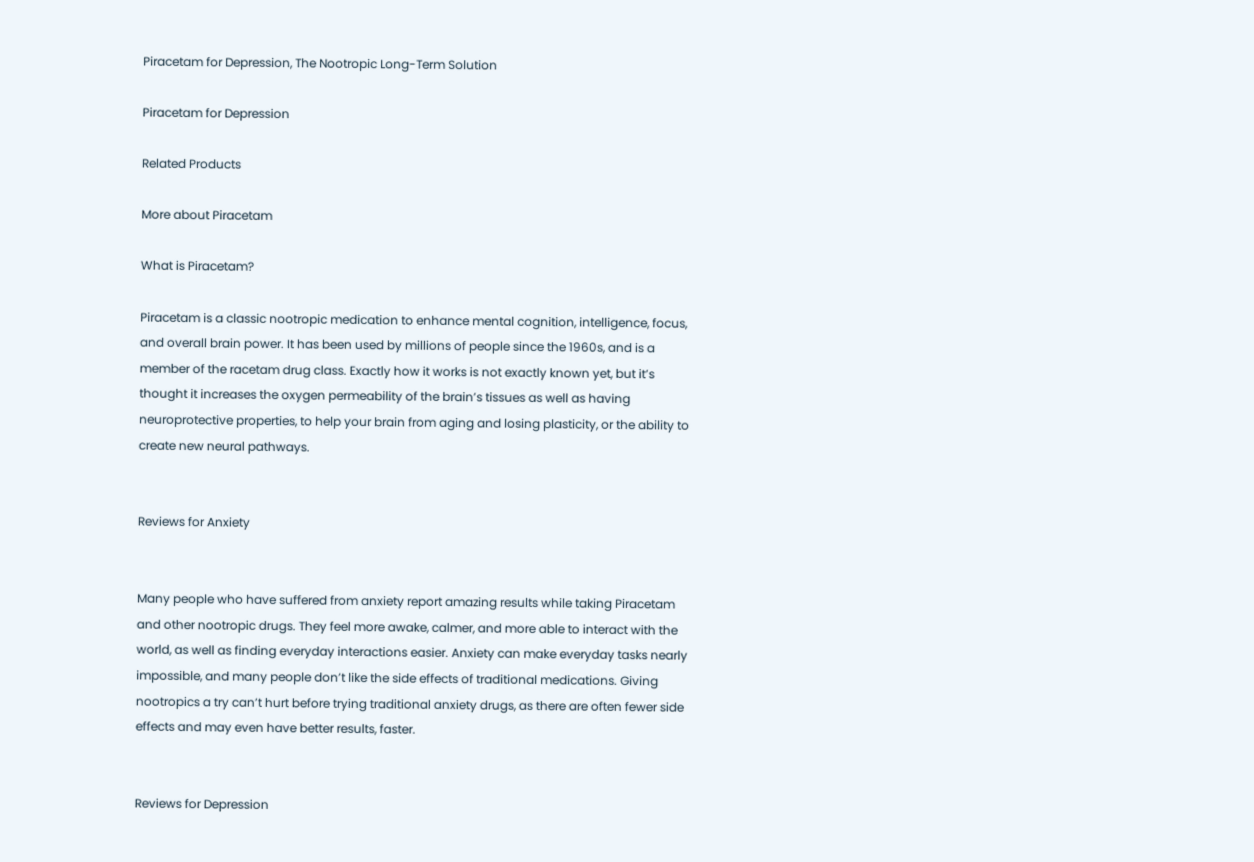Piracetam for Depression, The Nootropic Long-Term Solution

Piracetam for Depression

Related Products

More about Piracetam

What is Piracetam?

Piracetam is a classic nootropic medication to enhance mental cognition, intelligence, focus, and overall brain power. It has been used by millions of people since the 1960s, and is a member of the racetam drug class. Exactly how it works is not exactly known yet, but it’s thought it increases the oxygen permeability of the brain’s tissues as well as having neuroprotective properties, to help your brain from aging and losing plasticity, or the ability to create new neural pathways.


Reviews for Anxiety


Many people who have suffered from anxiety report amazing results while taking Piracetam and other nootropic drugs. They feel more awake, calmer, and more able to interact with the world, as well as finding everyday interactions easier. Anxiety can make everyday tasks nearly impossible, and many people don’t like the side effects of traditional medications. Giving nootropics a try can’t hurt before trying traditional anxiety drugs, as there are often fewer side effects and may even have better results, faster.


Reviews for Depression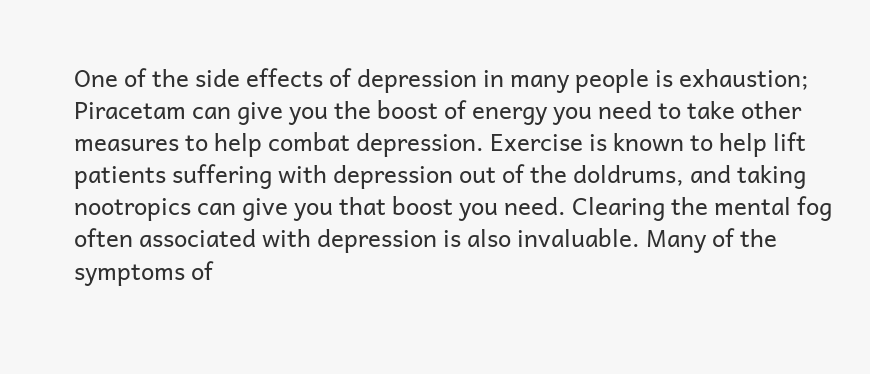One of the side effects of depression in many people is exhaustion; Piracetam can give you the boost of energy you need to take other measures to help combat depression. Exercise is known to help lift patients suffering with depression out of the doldrums, and taking nootropics can give you that boost you need. Clearing the mental fog often associated with depression is also invaluable. Many of the symptoms of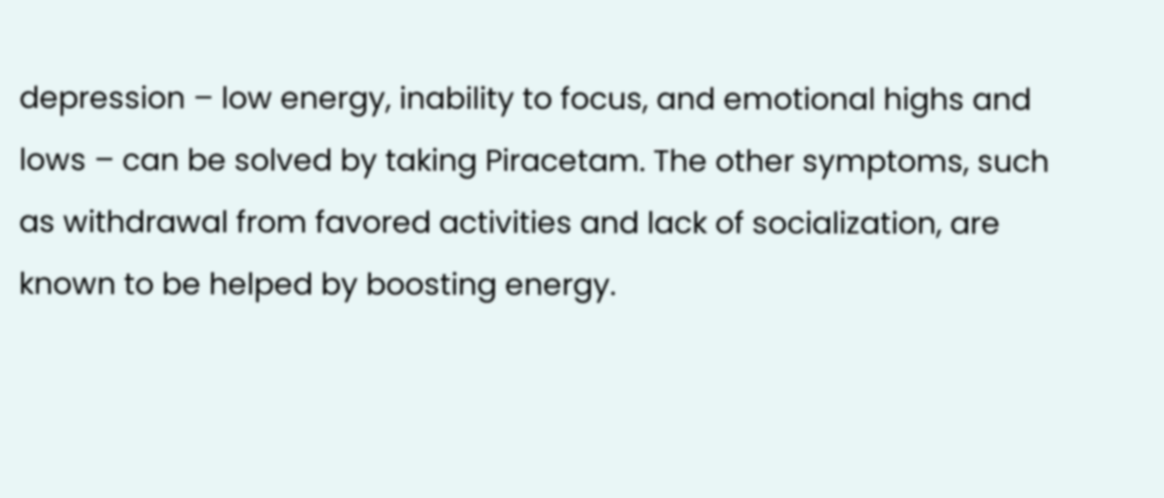depression – low energy, inability to focus, and emotional highs and lows – can be solved by taking Piracetam. The other symptoms, such as withdrawal from favored activities and lack of socialization, are known to be helped by boosting energy.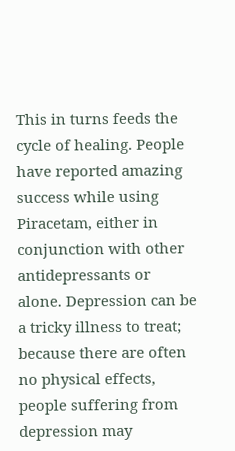This in turns feeds the cycle of healing. People have reported amazing success while using Piracetam, either in conjunction with other antidepressants or alone. Depression can be a tricky illness to treat; because there are often no physical effects, people suffering from depression may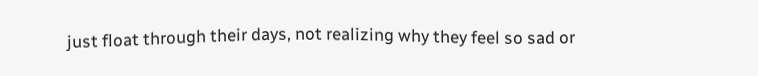just float through their days, not realizing why they feel so sad or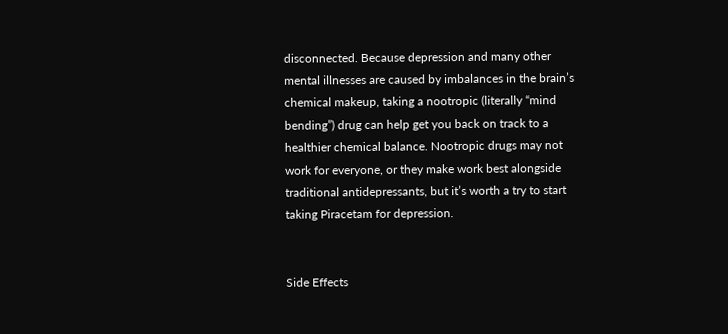disconnected. Because depression and many other mental illnesses are caused by imbalances in the brain’s chemical makeup, taking a nootropic (literally “mind bending”) drug can help get you back on track to a healthier chemical balance. Nootropic drugs may not work for everyone, or they make work best alongside traditional antidepressants, but it’s worth a try to start taking Piracetam for depression.


Side Effects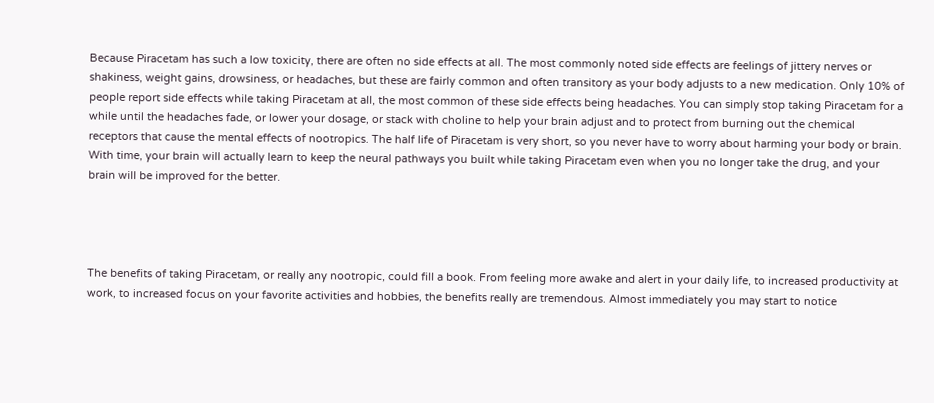Because Piracetam has such a low toxicity, there are often no side effects at all. The most commonly noted side effects are feelings of jittery nerves or shakiness, weight gains, drowsiness, or headaches, but these are fairly common and often transitory as your body adjusts to a new medication. Only 10% of people report side effects while taking Piracetam at all, the most common of these side effects being headaches. You can simply stop taking Piracetam for a while until the headaches fade, or lower your dosage, or stack with choline to help your brain adjust and to protect from burning out the chemical receptors that cause the mental effects of nootropics. The half life of Piracetam is very short, so you never have to worry about harming your body or brain. With time, your brain will actually learn to keep the neural pathways you built while taking Piracetam even when you no longer take the drug, and your brain will be improved for the better.




The benefits of taking Piracetam, or really any nootropic, could fill a book. From feeling more awake and alert in your daily life, to increased productivity at work, to increased focus on your favorite activities and hobbies, the benefits really are tremendous. Almost immediately you may start to notice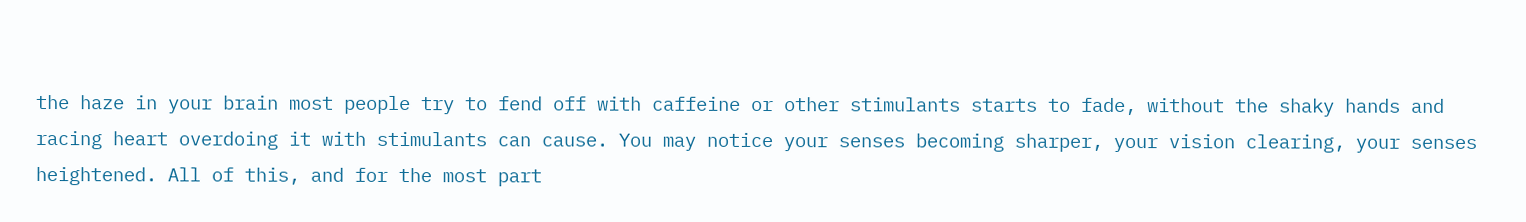the haze in your brain most people try to fend off with caffeine or other stimulants starts to fade, without the shaky hands and racing heart overdoing it with stimulants can cause. You may notice your senses becoming sharper, your vision clearing, your senses heightened. All of this, and for the most part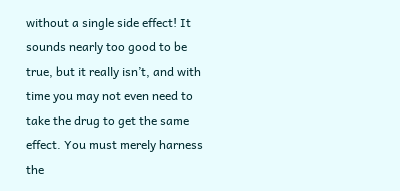without a single side effect! It sounds nearly too good to be true, but it really isn’t, and with time you may not even need to take the drug to get the same effect. You must merely harness the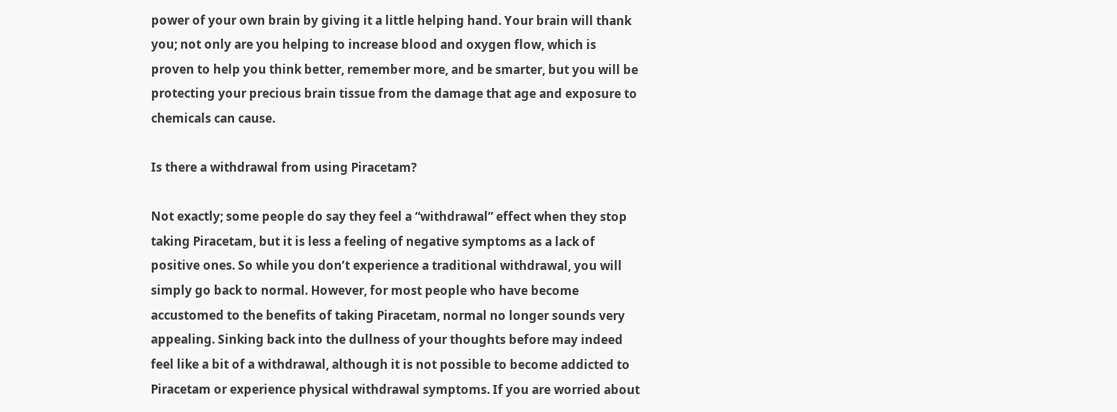power of your own brain by giving it a little helping hand. Your brain will thank you; not only are you helping to increase blood and oxygen flow, which is proven to help you think better, remember more, and be smarter, but you will be protecting your precious brain tissue from the damage that age and exposure to chemicals can cause.

Is there a withdrawal from using Piracetam?

Not exactly; some people do say they feel a “withdrawal” effect when they stop taking Piracetam, but it is less a feeling of negative symptoms as a lack of positive ones. So while you don’t experience a traditional withdrawal, you will simply go back to normal. However, for most people who have become accustomed to the benefits of taking Piracetam, normal no longer sounds very appealing. Sinking back into the dullness of your thoughts before may indeed feel like a bit of a withdrawal, although it is not possible to become addicted to Piracetam or experience physical withdrawal symptoms. If you are worried about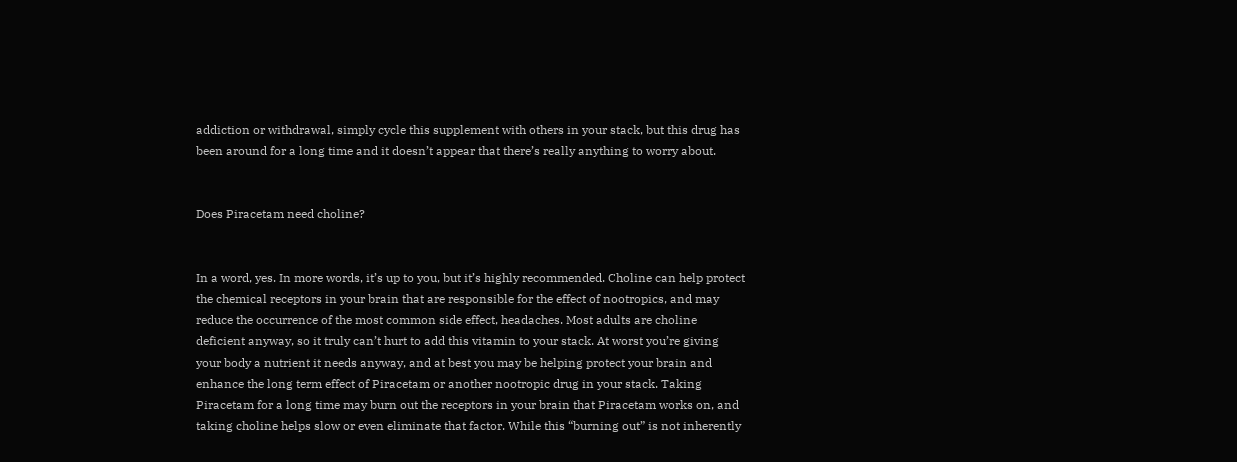addiction or withdrawal, simply cycle this supplement with others in your stack, but this drug has been around for a long time and it doesn’t appear that there’s really anything to worry about.


Does Piracetam need choline?


In a word, yes. In more words, it’s up to you, but it’s highly recommended. Choline can help protect the chemical receptors in your brain that are responsible for the effect of nootropics, and may reduce the occurrence of the most common side effect, headaches. Most adults are choline deficient anyway, so it truly can’t hurt to add this vitamin to your stack. At worst you’re giving your body a nutrient it needs anyway, and at best you may be helping protect your brain and enhance the long term effect of Piracetam or another nootropic drug in your stack. Taking Piracetam for a long time may burn out the receptors in your brain that Piracetam works on, and taking choline helps slow or even eliminate that factor. While this “burning out” is not inherently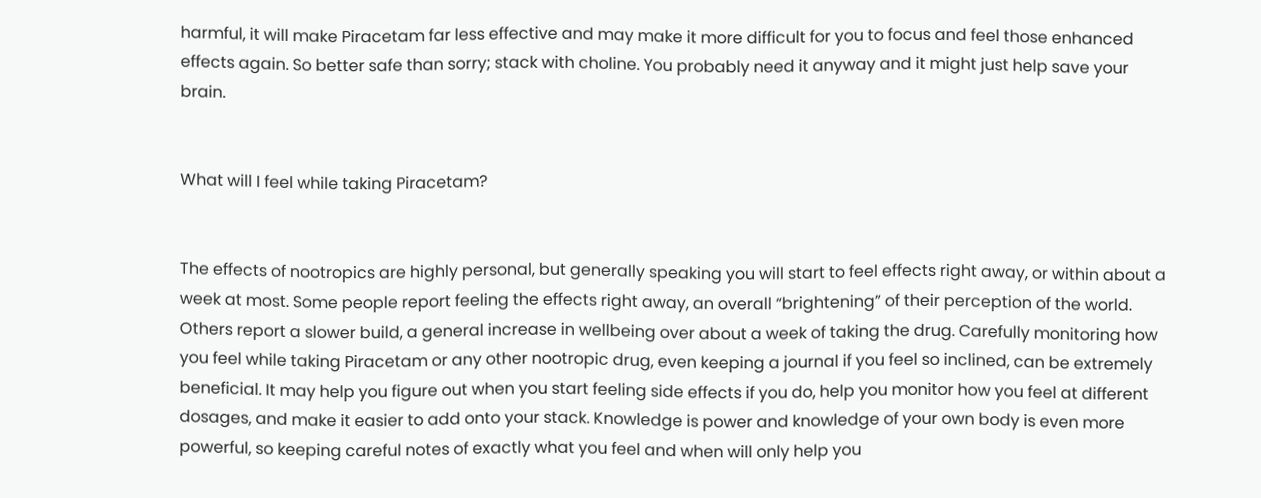harmful, it will make Piracetam far less effective and may make it more difficult for you to focus and feel those enhanced effects again. So better safe than sorry; stack with choline. You probably need it anyway and it might just help save your brain.


What will I feel while taking Piracetam?


The effects of nootropics are highly personal, but generally speaking you will start to feel effects right away, or within about a week at most. Some people report feeling the effects right away, an overall “brightening” of their perception of the world. Others report a slower build, a general increase in wellbeing over about a week of taking the drug. Carefully monitoring how you feel while taking Piracetam or any other nootropic drug, even keeping a journal if you feel so inclined, can be extremely beneficial. It may help you figure out when you start feeling side effects if you do, help you monitor how you feel at different dosages, and make it easier to add onto your stack. Knowledge is power and knowledge of your own body is even more powerful, so keeping careful notes of exactly what you feel and when will only help you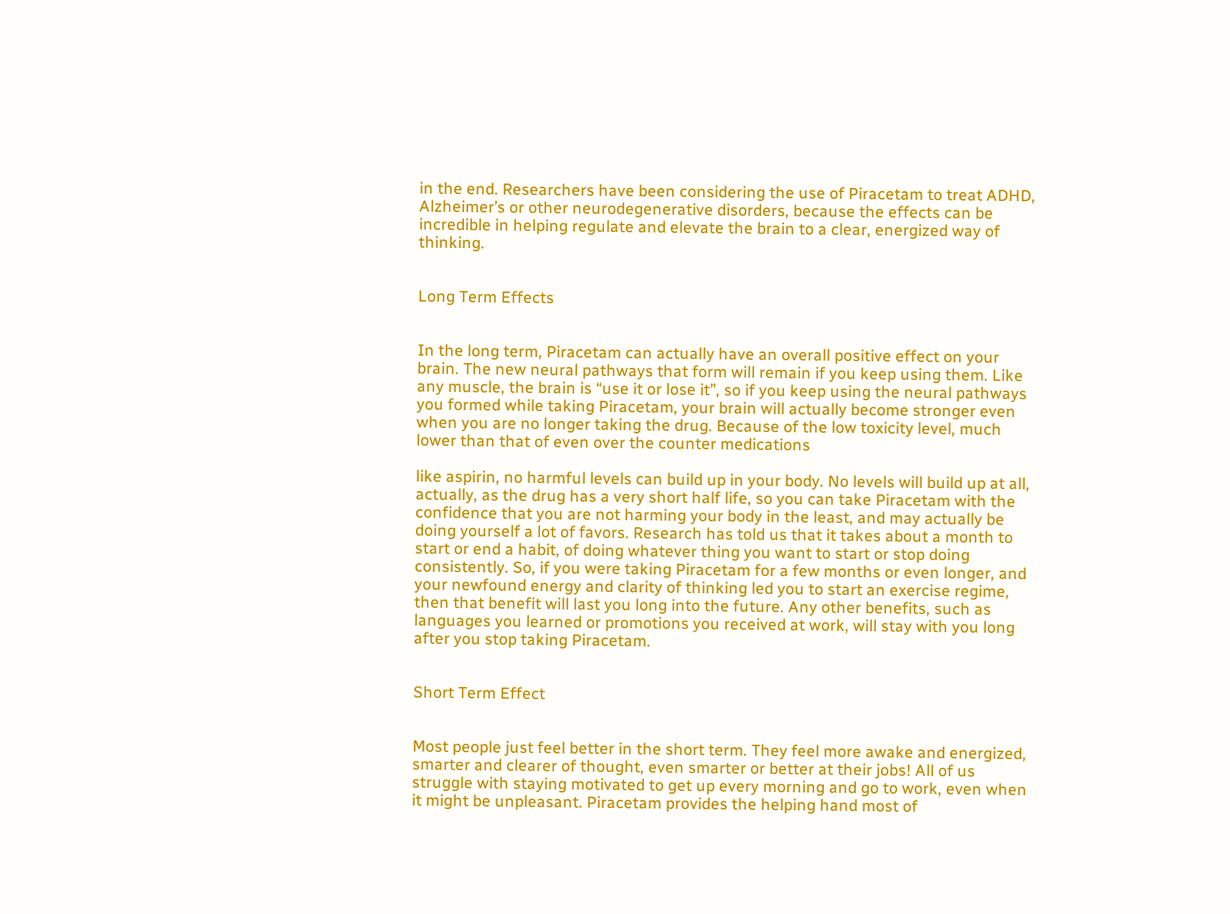in the end. Researchers have been considering the use of Piracetam to treat ADHD, Alzheimer’s or other neurodegenerative disorders, because the effects can be incredible in helping regulate and elevate the brain to a clear, energized way of thinking.


Long Term Effects


In the long term, Piracetam can actually have an overall positive effect on your brain. The new neural pathways that form will remain if you keep using them. Like any muscle, the brain is “use it or lose it”, so if you keep using the neural pathways you formed while taking Piracetam, your brain will actually become stronger even when you are no longer taking the drug. Because of the low toxicity level, much lower than that of even over the counter medications

like aspirin, no harmful levels can build up in your body. No levels will build up at all, actually, as the drug has a very short half life, so you can take Piracetam with the confidence that you are not harming your body in the least, and may actually be doing yourself a lot of favors. Research has told us that it takes about a month to start or end a habit, of doing whatever thing you want to start or stop doing consistently. So, if you were taking Piracetam for a few months or even longer, and your newfound energy and clarity of thinking led you to start an exercise regime, then that benefit will last you long into the future. Any other benefits, such as languages you learned or promotions you received at work, will stay with you long after you stop taking Piracetam.


Short Term Effect


Most people just feel better in the short term. They feel more awake and energized, smarter and clearer of thought, even smarter or better at their jobs! All of us struggle with staying motivated to get up every morning and go to work, even when it might be unpleasant. Piracetam provides the helping hand most of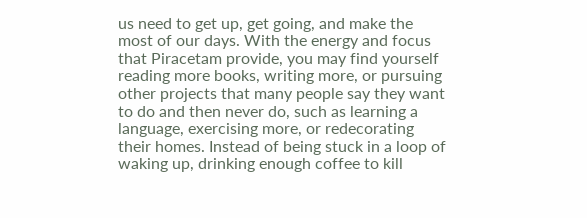us need to get up, get going, and make the most of our days. With the energy and focus that Piracetam provide, you may find yourself reading more books, writing more, or pursuing other projects that many people say they want to do and then never do, such as learning a language, exercising more, or redecorating their homes. Instead of being stuck in a loop of waking up, drinking enough coffee to kill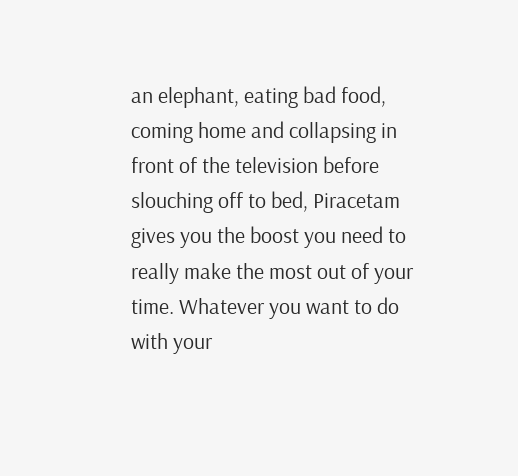an elephant, eating bad food, coming home and collapsing in front of the television before slouching off to bed, Piracetam gives you the boost you need to really make the most out of your time. Whatever you want to do with your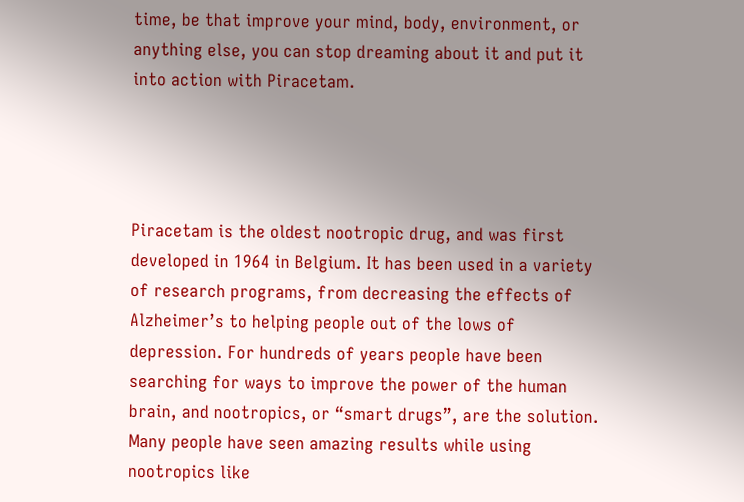time, be that improve your mind, body, environment, or anything else, you can stop dreaming about it and put it into action with Piracetam.




Piracetam is the oldest nootropic drug, and was first developed in 1964 in Belgium. It has been used in a variety of research programs, from decreasing the effects of Alzheimer’s to helping people out of the lows of depression. For hundreds of years people have been searching for ways to improve the power of the human brain, and nootropics, or “smart drugs”, are the solution. Many people have seen amazing results while using nootropics like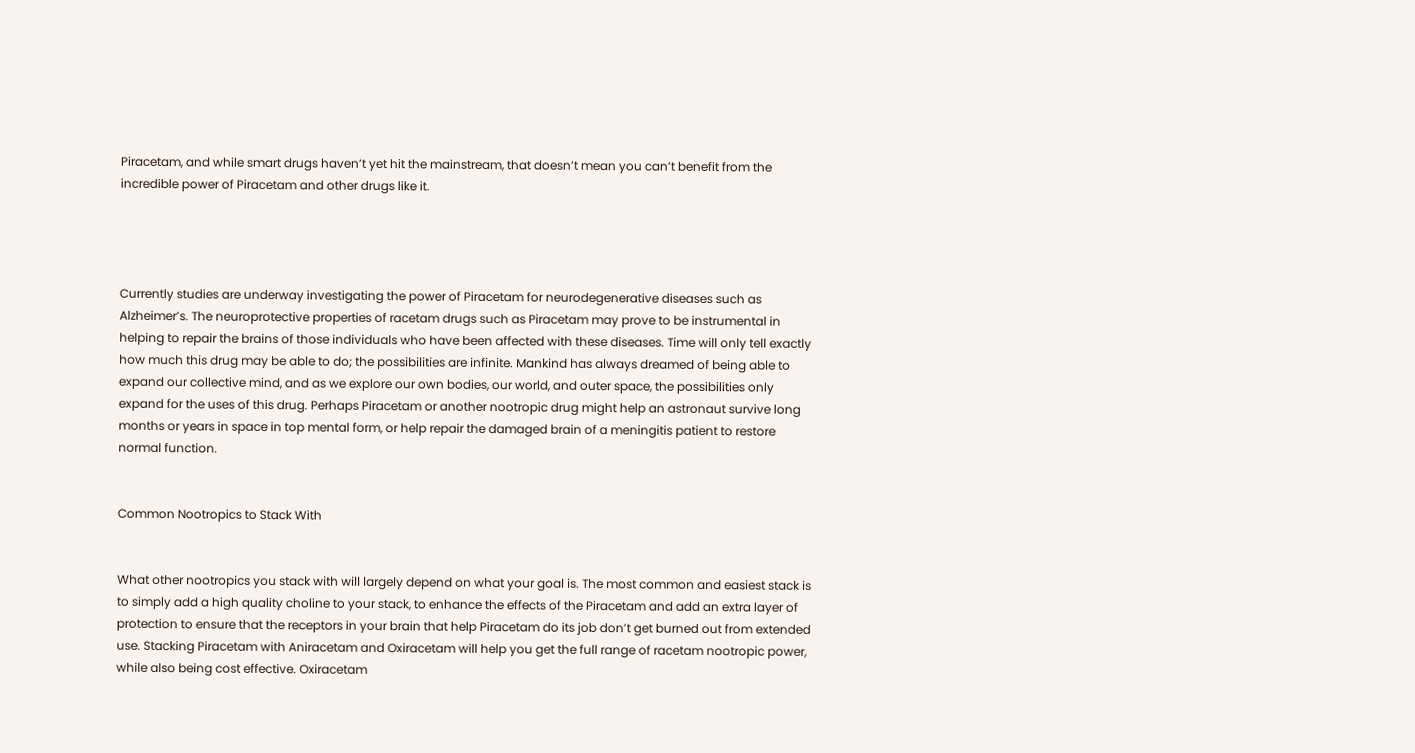Piracetam, and while smart drugs haven’t yet hit the mainstream, that doesn’t mean you can’t benefit from the incredible power of Piracetam and other drugs like it.




Currently studies are underway investigating the power of Piracetam for neurodegenerative diseases such as Alzheimer’s. The neuroprotective properties of racetam drugs such as Piracetam may prove to be instrumental in helping to repair the brains of those individuals who have been affected with these diseases. Time will only tell exactly how much this drug may be able to do; the possibilities are infinite. Mankind has always dreamed of being able to expand our collective mind, and as we explore our own bodies, our world, and outer space, the possibilities only expand for the uses of this drug. Perhaps Piracetam or another nootropic drug might help an astronaut survive long months or years in space in top mental form, or help repair the damaged brain of a meningitis patient to restore normal function.


Common Nootropics to Stack With


What other nootropics you stack with will largely depend on what your goal is. The most common and easiest stack is to simply add a high quality choline to your stack, to enhance the effects of the Piracetam and add an extra layer of protection to ensure that the receptors in your brain that help Piracetam do its job don’t get burned out from extended use. Stacking Piracetam with Aniracetam and Oxiracetam will help you get the full range of racetam nootropic power, while also being cost effective. Oxiracetam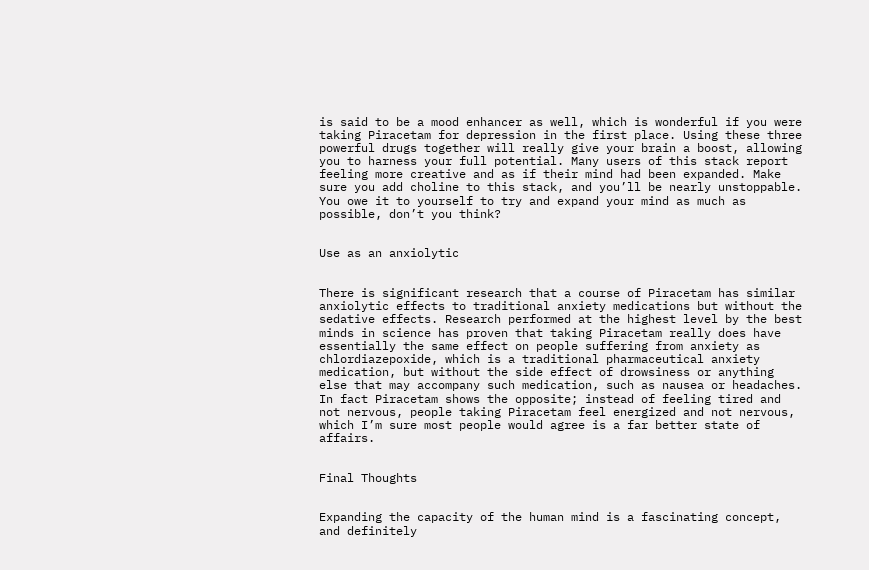is said to be a mood enhancer as well, which is wonderful if you were taking Piracetam for depression in the first place. Using these three powerful drugs together will really give your brain a boost, allowing you to harness your full potential. Many users of this stack report feeling more creative and as if their mind had been expanded. Make sure you add choline to this stack, and you’ll be nearly unstoppable. You owe it to yourself to try and expand your mind as much as possible, don’t you think?


Use as an anxiolytic


There is significant research that a course of Piracetam has similar anxiolytic effects to traditional anxiety medications but without the sedative effects. Research performed at the highest level by the best minds in science has proven that taking Piracetam really does have essentially the same effect on people suffering from anxiety as chlordiazepoxide, which is a traditional pharmaceutical anxiety medication, but without the side effect of drowsiness or anything else that may accompany such medication, such as nausea or headaches. In fact Piracetam shows the opposite; instead of feeling tired and not nervous, people taking Piracetam feel energized and not nervous, which I’m sure most people would agree is a far better state of affairs.


Final Thoughts


Expanding the capacity of the human mind is a fascinating concept, and definitely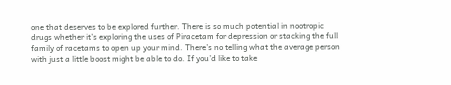one that deserves to be explored further. There is so much potential in nootropic drugs whether it’s exploring the uses of Piracetam for depression or stacking the full family of racetams to open up your mind. There’s no telling what the average person with just a little boost might be able to do. If you’d like to take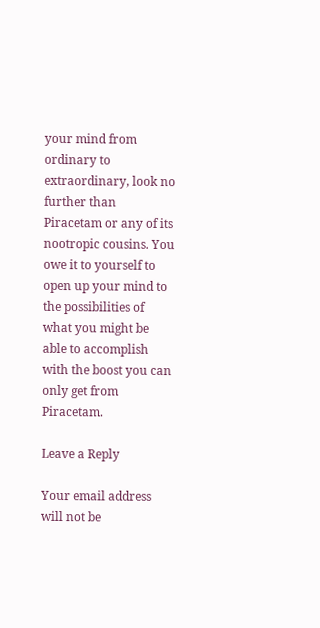your mind from ordinary to extraordinary, look no further than Piracetam or any of its nootropic cousins. You owe it to yourself to open up your mind to the possibilities of what you might be able to accomplish with the boost you can only get from Piracetam.

Leave a Reply

Your email address will not be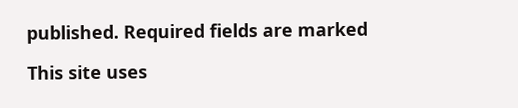published. Required fields are marked

This site uses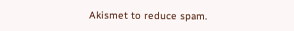Akismet to reduce spam.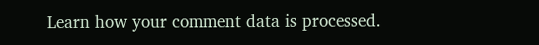Learn how your comment data is processed.